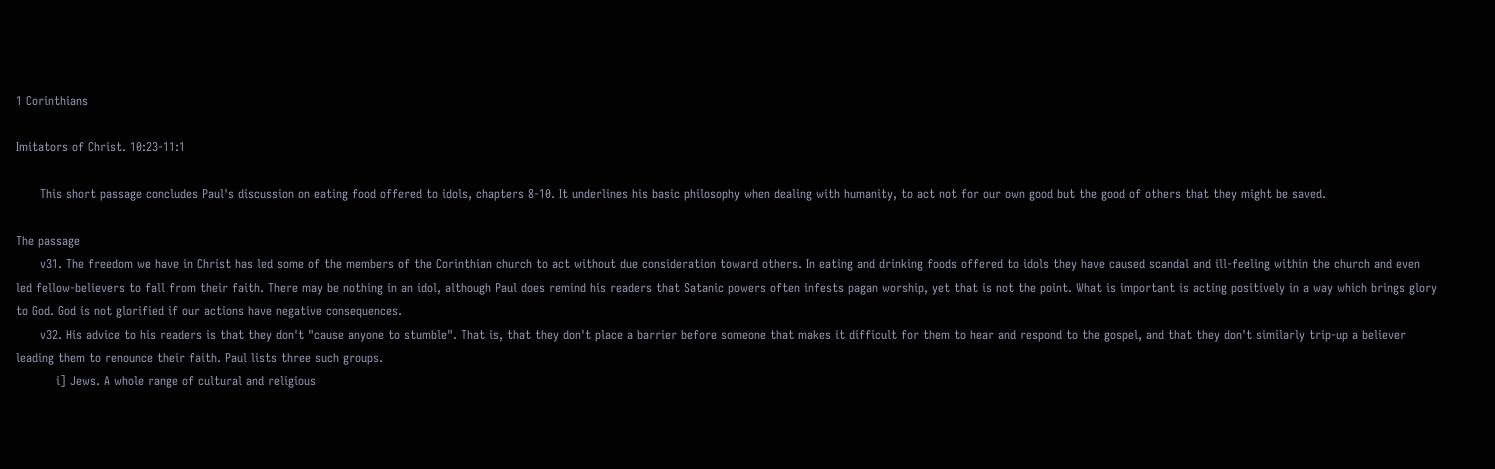1 Corinthians

Imitators of Christ. 10:23-11:1

      This short passage concludes Paul's discussion on eating food offered to idols, chapters 8-10. It underlines his basic philosophy when dealing with humanity, to act not for our own good but the good of others that they might be saved.

The passage
      v31. The freedom we have in Christ has led some of the members of the Corinthian church to act without due consideration toward others. In eating and drinking foods offered to idols they have caused scandal and ill-feeling within the church and even led fellow-believers to fall from their faith. There may be nothing in an idol, although Paul does remind his readers that Satanic powers often infests pagan worship, yet that is not the point. What is important is acting positively in a way which brings glory to God. God is not glorified if our actions have negative consequences.
      v32. His advice to his readers is that they don't "cause anyone to stumble". That is, that they don't place a barrier before someone that makes it difficult for them to hear and respond to the gospel, and that they don't similarly trip-up a believer leading them to renounce their faith. Paul lists three such groups.
          i] Jews. A whole range of cultural and religious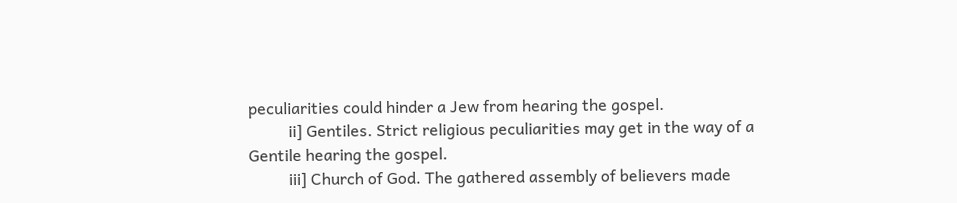peculiarities could hinder a Jew from hearing the gospel.
          ii] Gentiles. Strict religious peculiarities may get in the way of a Gentile hearing the gospel.
          iii] Church of God. The gathered assembly of believers made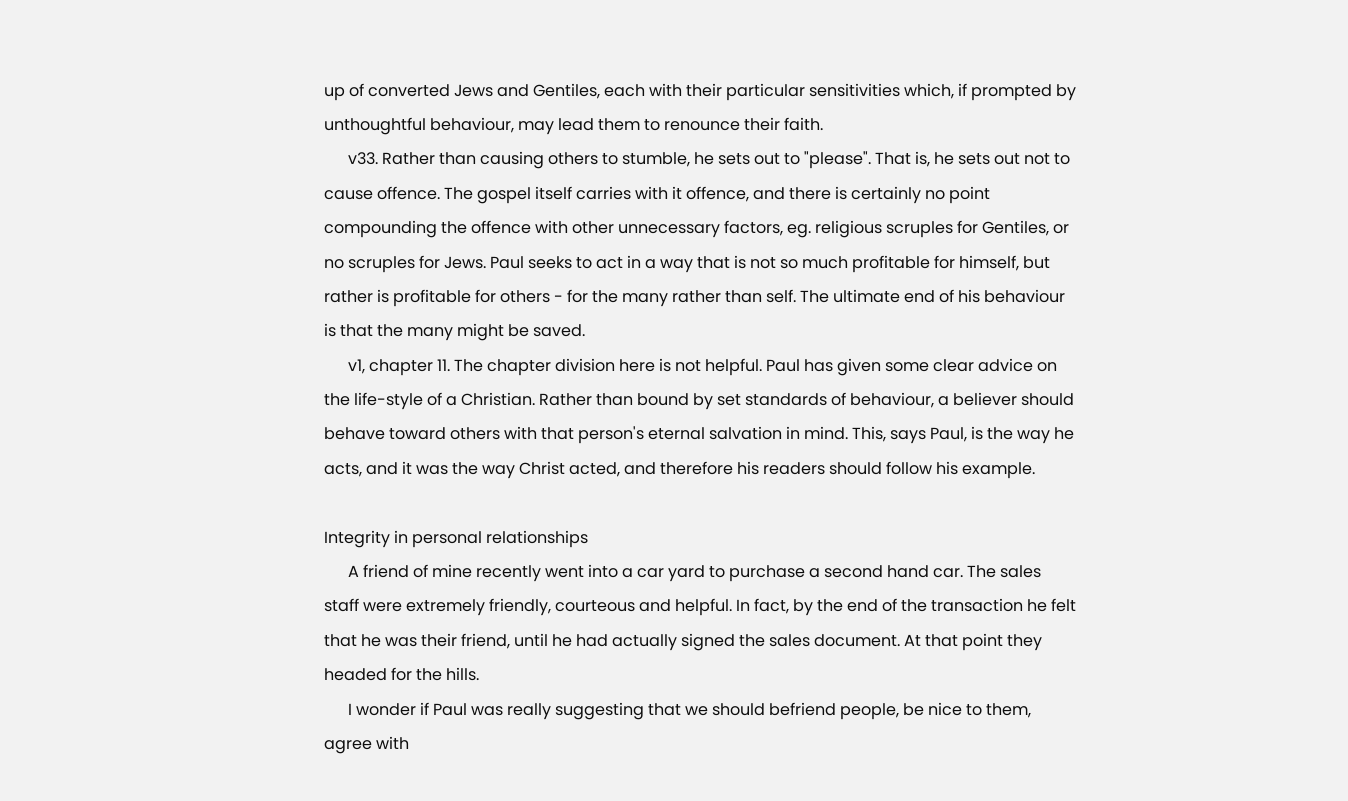up of converted Jews and Gentiles, each with their particular sensitivities which, if prompted by unthoughtful behaviour, may lead them to renounce their faith.
      v33. Rather than causing others to stumble, he sets out to "please". That is, he sets out not to cause offence. The gospel itself carries with it offence, and there is certainly no point compounding the offence with other unnecessary factors, eg. religious scruples for Gentiles, or no scruples for Jews. Paul seeks to act in a way that is not so much profitable for himself, but rather is profitable for others - for the many rather than self. The ultimate end of his behaviour is that the many might be saved.
      v1, chapter 11. The chapter division here is not helpful. Paul has given some clear advice on the life-style of a Christian. Rather than bound by set standards of behaviour, a believer should behave toward others with that person's eternal salvation in mind. This, says Paul, is the way he acts, and it was the way Christ acted, and therefore his readers should follow his example.

Integrity in personal relationships
      A friend of mine recently went into a car yard to purchase a second hand car. The sales staff were extremely friendly, courteous and helpful. In fact, by the end of the transaction he felt that he was their friend, until he had actually signed the sales document. At that point they headed for the hills.
      I wonder if Paul was really suggesting that we should befriend people, be nice to them, agree with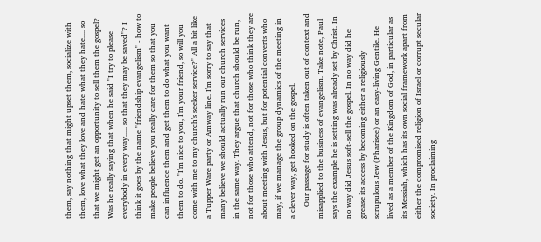them, say nothing that might upset them, socialize with them, love what they love and hate what they hate.... so that we might get an opportunity to sell them the gospel? Was he really saying that when he said "I try to please everybody in every way..... so that they may be saved"? I think it goes by the name "friendship evangelism" - how to make people believe you really care for them so that you can influence them and get them to do what you want them to do. "I'm nice to you, I'm your friend, so will you come with me to my church's seeker service?" All a bit like a Tupper Ware party or Amway line. I'm sorry to say that many believe we should actually run our church services in the same way. They argue that church should be run, not for those who attend, not for those who think they are about meeting with Jesus, but for potential converts who may, if we manage the group dynamics of the meeting in a clever way, get hooked on the gospel.
      Our passage for study is often taken out of context and misapplied to the business of evangelism. Take note, Paul says the example he is setting was already set by Christ. In no way did Jesus soft-sell the gospel. In no way did he grease its access by becoming either a religiously scrupulous Jew (Pharisee) or an easy-living Gentile. He lived as a member of the Kingdom of God, in particular as its Messiah, which has its own social framework apart from either the compromised religion of Israel or corrupt secular society. In proclaiming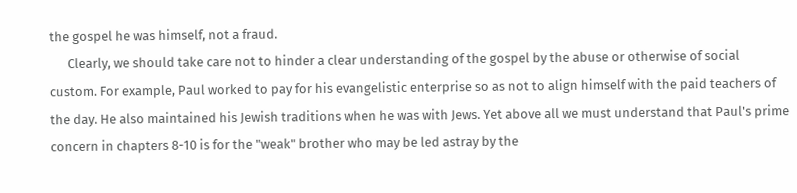the gospel he was himself, not a fraud.
      Clearly, we should take care not to hinder a clear understanding of the gospel by the abuse or otherwise of social custom. For example, Paul worked to pay for his evangelistic enterprise so as not to align himself with the paid teachers of the day. He also maintained his Jewish traditions when he was with Jews. Yet above all we must understand that Paul's prime concern in chapters 8-10 is for the "weak" brother who may be led astray by the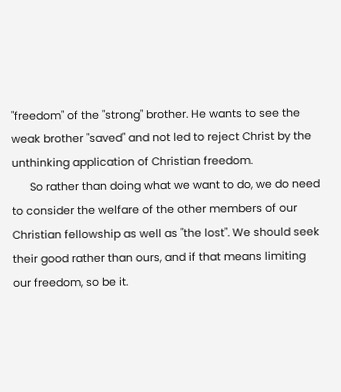"freedom" of the "strong" brother. He wants to see the weak brother "saved" and not led to reject Christ by the unthinking application of Christian freedom.
      So rather than doing what we want to do, we do need to consider the welfare of the other members of our Christian fellowship as well as "the lost". We should seek their good rather than ours, and if that means limiting our freedom, so be it.